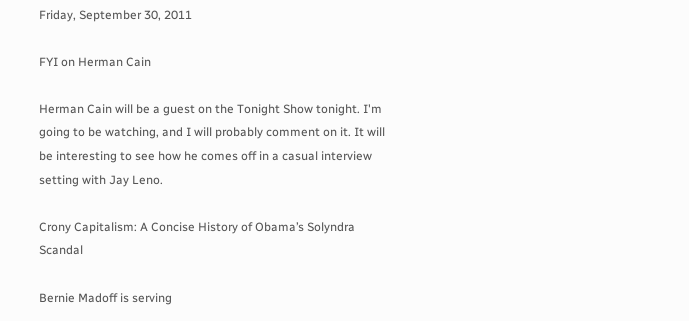Friday, September 30, 2011

FYI on Herman Cain

Herman Cain will be a guest on the Tonight Show tonight. I'm going to be watching, and I will probably comment on it. It will be interesting to see how he comes off in a casual interview setting with Jay Leno.

Crony Capitalism: A Concise History of Obama’s Solyndra Scandal

Bernie Madoff is serving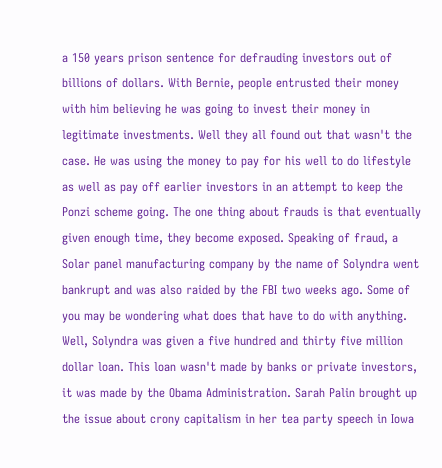a 150 years prison sentence for defrauding investors out of billions of dollars. With Bernie, people entrusted their money with him believing he was going to invest their money in legitimate investments. Well they all found out that wasn't the case. He was using the money to pay for his well to do lifestyle as well as pay off earlier investors in an attempt to keep the Ponzi scheme going. The one thing about frauds is that eventually given enough time, they become exposed. Speaking of fraud, a Solar panel manufacturing company by the name of Solyndra went bankrupt and was also raided by the FBI two weeks ago. Some of you may be wondering what does that have to do with anything. Well, Solyndra was given a five hundred and thirty five million dollar loan. This loan wasn't made by banks or private investors, it was made by the Obama Administration. Sarah Palin brought up the issue about crony capitalism in her tea party speech in Iowa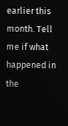earlier this month. Tell me if what happened in the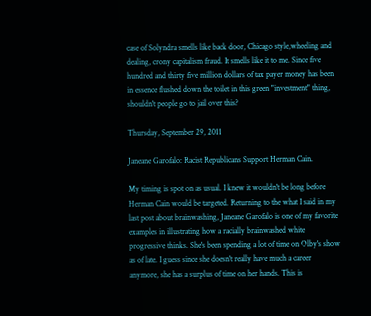case of Solyndra smells like back door, Chicago style,wheeling and dealing, crony capitalism fraud. It smells like it to me. Since five hundred and thirty five million dollars of tax payer money has been in essence flushed down the toilet in this green "investment" thing, shouldn't people go to jail over this?

Thursday, September 29, 2011

Janeane Garofalo: Racist Republicans Support Herman Cain.

My timing is spot on as usual. I knew it wouldn't be long before Herman Cain would be targeted. Returning to the what I said in my last post about brainwashing, Janeane Garofalo is one of my favorite examples in illustrating how a racially brainwashed white progressive thinks. She's been spending a lot of time on Olby's show as of late. I guess since she doesn't really have much a career anymore, she has a surplus of time on her hands. This is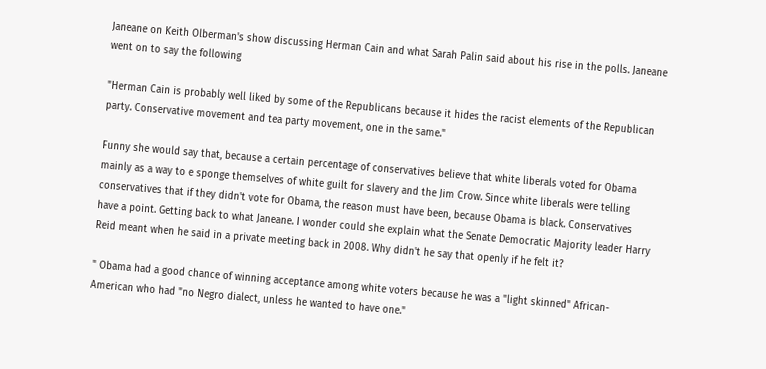Janeane on Keith Olberman's show discussing Herman Cain and what Sarah Palin said about his rise in the polls. Janeane went on to say the following

"Herman Cain is probably well liked by some of the Republicans because it hides the racist elements of the Republican party. Conservative movement and tea party movement, one in the same."

Funny she would say that, because a certain percentage of conservatives believe that white liberals voted for Obama mainly as a way to e sponge themselves of white guilt for slavery and the Jim Crow. Since white liberals were telling conservatives that if they didn't vote for Obama, the reason must have been, because Obama is black. Conservatives have a point. Getting back to what Janeane. I wonder could she explain what the Senate Democratic Majority leader Harry Reid meant when he said in a private meeting back in 2008. Why didn't he say that openly if he felt it?

" Obama had a good chance of winning acceptance among white voters because he was a "light skinned" African-American who had "no Negro dialect, unless he wanted to have one."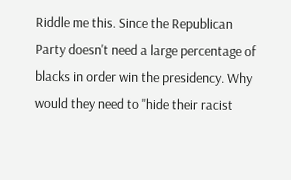Riddle me this. Since the Republican Party doesn't need a large percentage of blacks in order win the presidency. Why would they need to "hide their racist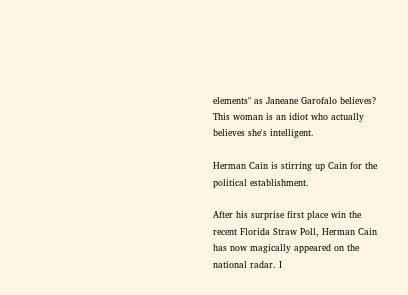elements" as Janeane Garofalo believes? This woman is an idiot who actually believes she's intelligent.

Herman Cain is stirring up Cain for the political establishment.

After his surprise first place win the recent Florida Straw Poll, Herman Cain has now magically appeared on the national radar. I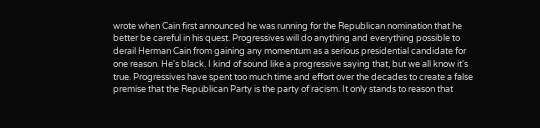wrote when Cain first announced he was running for the Republican nomination that he better be careful in his quest. Progressives will do anything and everything possible to derail Herman Cain from gaining any momentum as a serious presidential candidate for one reason. He's black. I kind of sound like a progressive saying that, but we all know it's true. Progressives have spent too much time and effort over the decades to create a false premise that the Republican Party is the party of racism. It only stands to reason that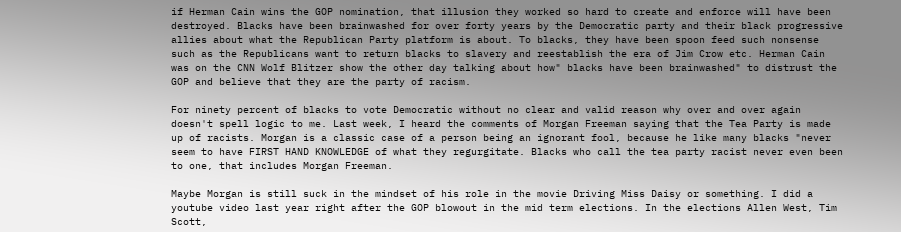if Herman Cain wins the GOP nomination, that illusion they worked so hard to create and enforce will have been destroyed. Blacks have been brainwashed for over forty years by the Democratic party and their black progressive allies about what the Republican Party platform is about. To blacks, they have been spoon feed such nonsense such as the Republicans want to return blacks to slavery and reestablish the era of Jim Crow etc. Herman Cain was on the CNN Wolf Blitzer show the other day talking about how" blacks have been brainwashed" to distrust the GOP and believe that they are the party of racism.

For ninety percent of blacks to vote Democratic without no clear and valid reason why over and over again doesn't spell logic to me. Last week, I heard the comments of Morgan Freeman saying that the Tea Party is made up of racists. Morgan is a classic case of a person being an ignorant fool, because he like many blacks "never seem to have FIRST HAND KNOWLEDGE of what they regurgitate. Blacks who call the tea party racist never even been to one, that includes Morgan Freeman.

Maybe Morgan is still suck in the mindset of his role in the movie Driving Miss Daisy or something. I did a youtube video last year right after the GOP blowout in the mid term elections. In the elections Allen West, Tim Scott,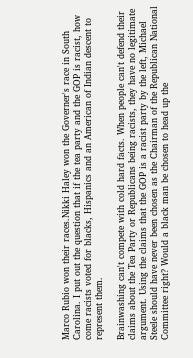Marco Rubio won their races.Nikki Haley won the Governer's race in South Carolina. I put out the question that if the tea party and the GOP is racist, how come racists voted for blacks, Hispanics and an American of Indian descent to represent them.

Brainwashing can't compete with cold hard facts. When people can't defend their claims about the Tea Party or Republicans being racists, they have no legitimate argument. Using the claims that the GOP is a racist party by the left, Michael Steele should have never been chosen as the Chairman of the Republican National Committee right? Would a black man be chosen to head up the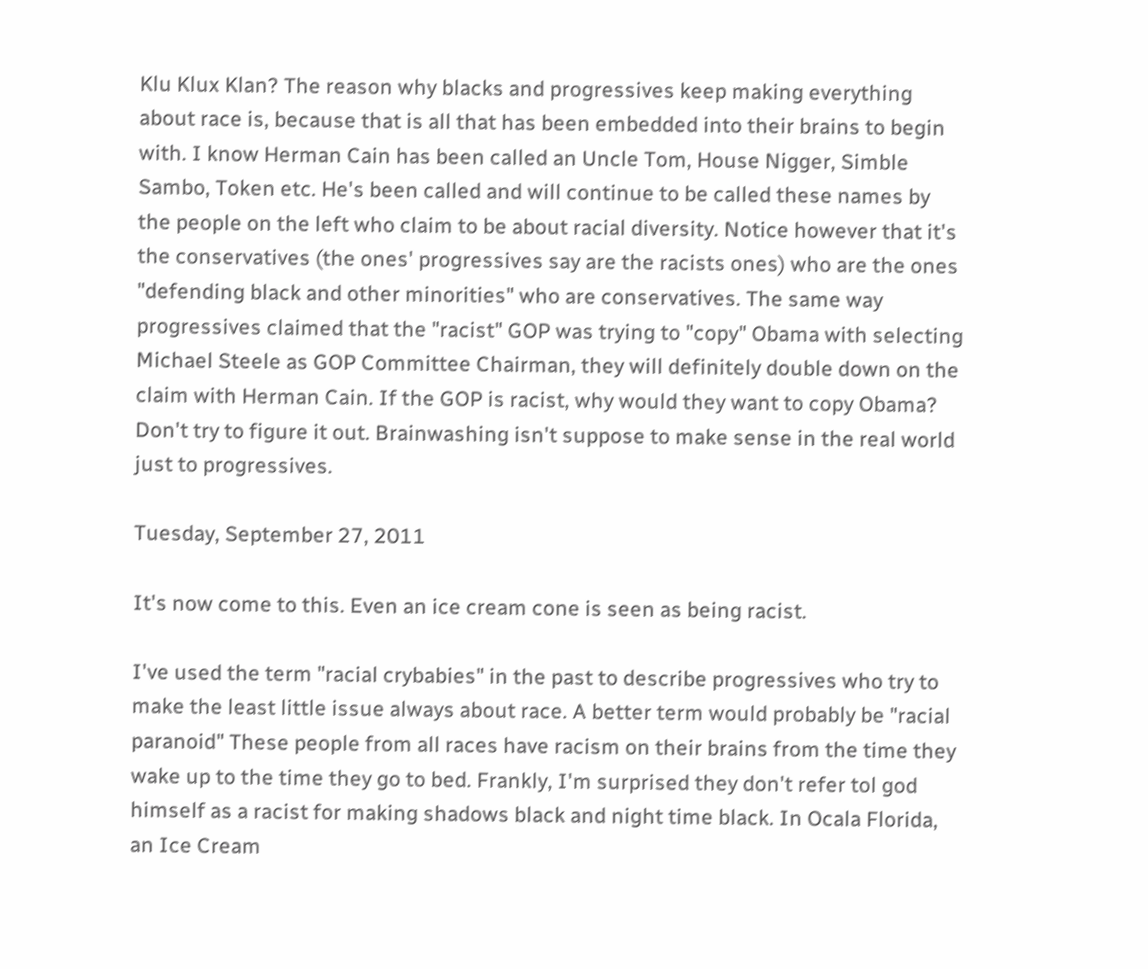Klu Klux Klan? The reason why blacks and progressives keep making everything about race is, because that is all that has been embedded into their brains to begin with. I know Herman Cain has been called an Uncle Tom, House Nigger, Simble Sambo, Token etc. He's been called and will continue to be called these names by the people on the left who claim to be about racial diversity. Notice however that it's the conservatives (the ones' progressives say are the racists ones) who are the ones "defending black and other minorities" who are conservatives. The same way progressives claimed that the "racist" GOP was trying to "copy" Obama with selecting Michael Steele as GOP Committee Chairman, they will definitely double down on the claim with Herman Cain. If the GOP is racist, why would they want to copy Obama? Don't try to figure it out. Brainwashing isn't suppose to make sense in the real world just to progressives.

Tuesday, September 27, 2011

It's now come to this. Even an ice cream cone is seen as being racist.

I've used the term "racial crybabies" in the past to describe progressives who try to make the least little issue always about race. A better term would probably be "racial paranoid" These people from all races have racism on their brains from the time they wake up to the time they go to bed. Frankly, I'm surprised they don't refer tol god himself as a racist for making shadows black and night time black. In Ocala Florida, an Ice Cream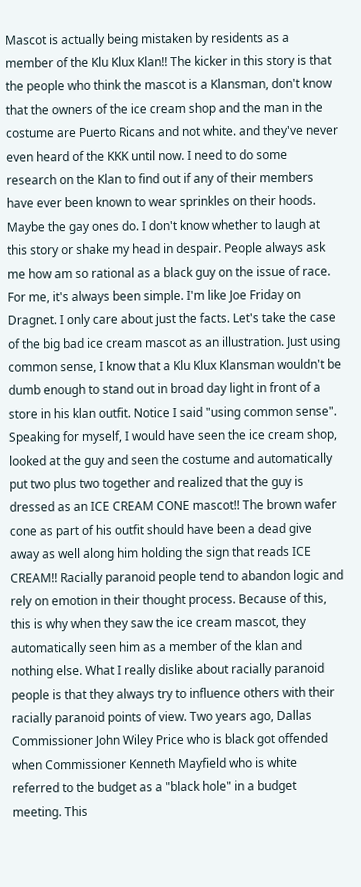Mascot is actually being mistaken by residents as a member of the Klu Klux Klan!! The kicker in this story is that the people who think the mascot is a Klansman, don't know that the owners of the ice cream shop and the man in the costume are Puerto Ricans and not white. and they've never even heard of the KKK until now. I need to do some research on the Klan to find out if any of their members have ever been known to wear sprinkles on their hoods. Maybe the gay ones do. I don't know whether to laugh at this story or shake my head in despair. People always ask me how am so rational as a black guy on the issue of race. For me, it's always been simple. I'm like Joe Friday on Dragnet. I only care about just the facts. Let's take the case of the big bad ice cream mascot as an illustration. Just using common sense, I know that a Klu Klux Klansman wouldn't be dumb enough to stand out in broad day light in front of a store in his klan outfit. Notice I said "using common sense". Speaking for myself, I would have seen the ice cream shop, looked at the guy and seen the costume and automatically put two plus two together and realized that the guy is dressed as an ICE CREAM CONE mascot!! The brown wafer cone as part of his outfit should have been a dead give away as well along him holding the sign that reads ICE CREAM!! Racially paranoid people tend to abandon logic and rely on emotion in their thought process. Because of this, this is why when they saw the ice cream mascot, they automatically seen him as a member of the klan and nothing else. What I really dislike about racially paranoid people is that they always try to influence others with their racially paranoid points of view. Two years ago, Dallas Commissioner John Wiley Price who is black got offended when Commissioner Kenneth Mayfield who is white referred to the budget as a "black hole" in a budget meeting. This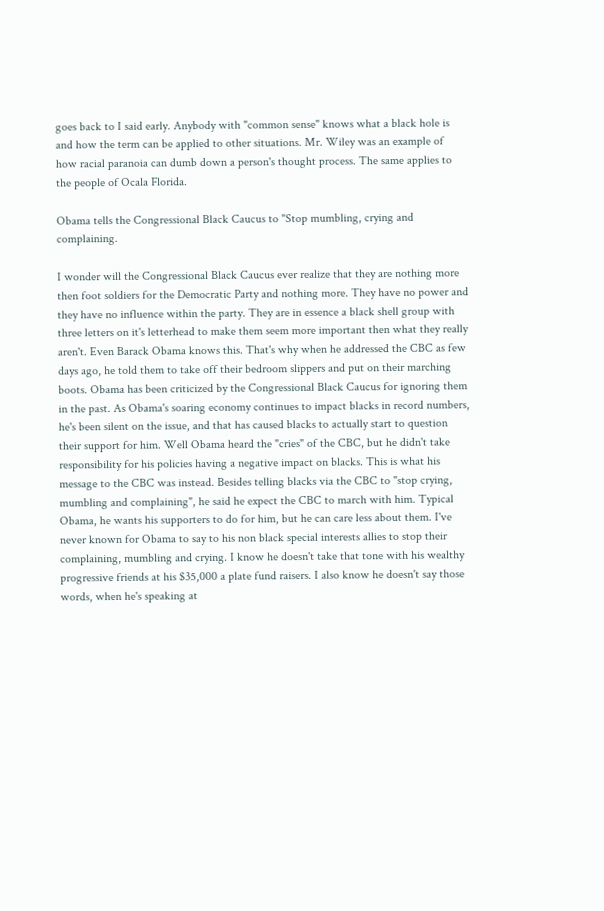goes back to I said early. Anybody with "common sense" knows what a black hole is and how the term can be applied to other situations. Mr. Wiley was an example of how racial paranoia can dumb down a person's thought process. The same applies to the people of Ocala Florida.

Obama tells the Congressional Black Caucus to "Stop mumbling, crying and complaining.

I wonder will the Congressional Black Caucus ever realize that they are nothing more then foot soldiers for the Democratic Party and nothing more. They have no power and they have no influence within the party. They are in essence a black shell group with three letters on it's letterhead to make them seem more important then what they really aren't. Even Barack Obama knows this. That's why when he addressed the CBC as few days ago, he told them to take off their bedroom slippers and put on their marching boots. Obama has been criticized by the Congressional Black Caucus for ignoring them in the past. As Obama's soaring economy continues to impact blacks in record numbers, he's been silent on the issue, and that has caused blacks to actually start to question their support for him. Well Obama heard the "cries" of the CBC, but he didn't take responsibility for his policies having a negative impact on blacks. This is what his message to the CBC was instead. Besides telling blacks via the CBC to "stop crying, mumbling and complaining", he said he expect the CBC to march with him. Typical Obama, he wants his supporters to do for him, but he can care less about them. I've never known for Obama to say to his non black special interests allies to stop their complaining, mumbling and crying. I know he doesn't take that tone with his wealthy progressive friends at his $35,000 a plate fund raisers. I also know he doesn't say those words, when he's speaking at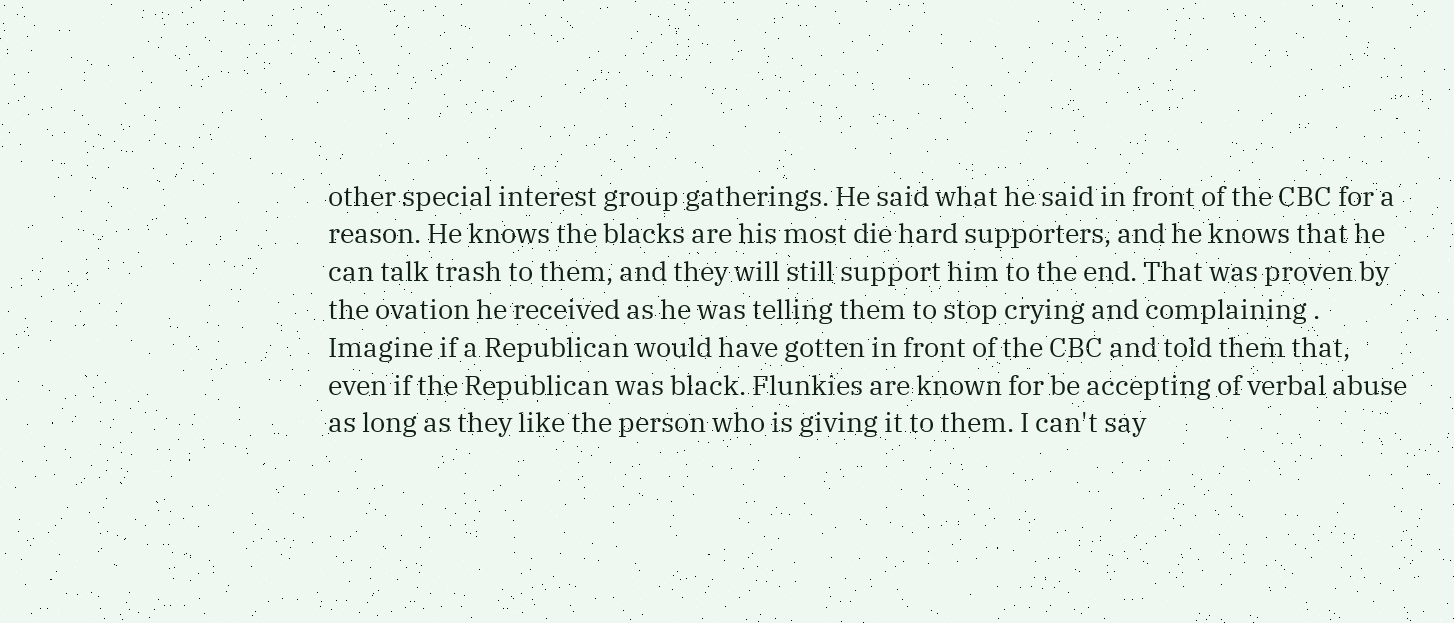other special interest group gatherings. He said what he said in front of the CBC for a reason. He knows the blacks are his most die hard supporters, and he knows that he can talk trash to them, and they will still support him to the end. That was proven by the ovation he received as he was telling them to stop crying and complaining . Imagine if a Republican would have gotten in front of the CBC and told them that, even if the Republican was black. Flunkies are known for be accepting of verbal abuse as long as they like the person who is giving it to them. I can't say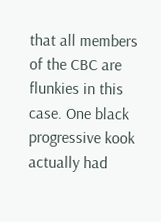that all members of the CBC are flunkies in this case. One black progressive kook actually had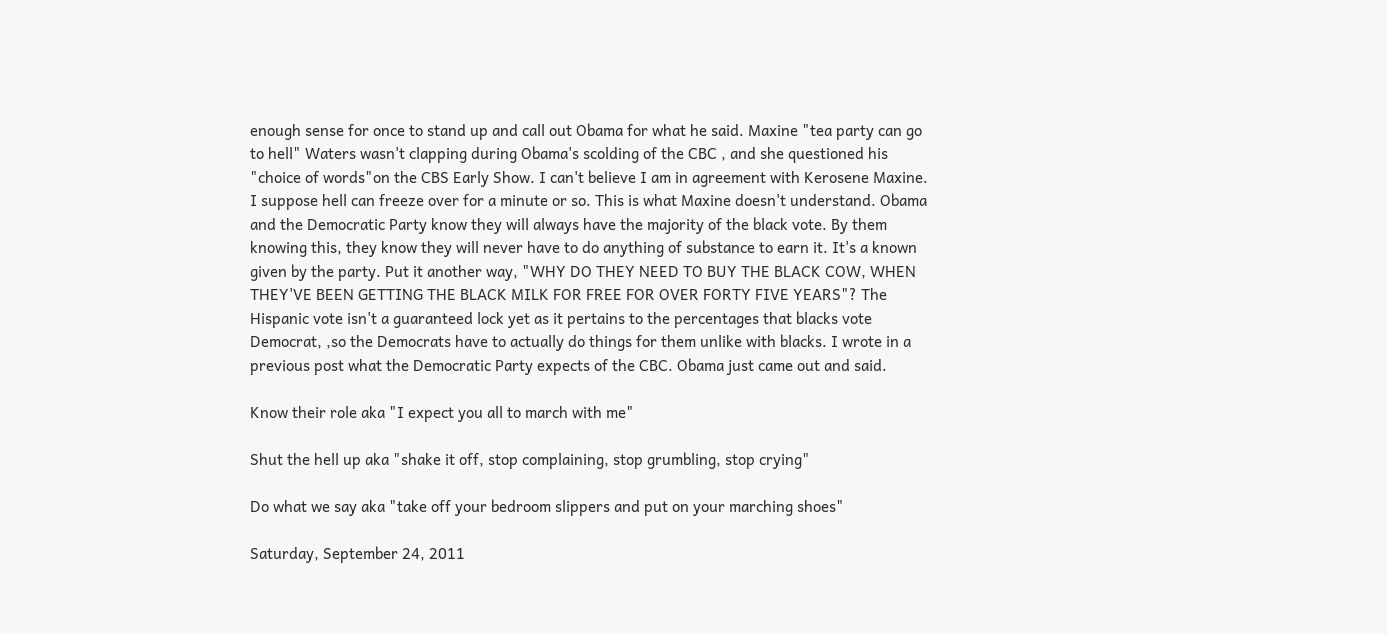enough sense for once to stand up and call out Obama for what he said. Maxine "tea party can go to hell" Waters wasn't clapping during Obama's scolding of the CBC , and she questioned his "choice of words"on the CBS Early Show. I can't believe I am in agreement with Kerosene Maxine. I suppose hell can freeze over for a minute or so. This is what Maxine doesn't understand. Obama and the Democratic Party know they will always have the majority of the black vote. By them knowing this, they know they will never have to do anything of substance to earn it. It's a known given by the party. Put it another way, "WHY DO THEY NEED TO BUY THE BLACK COW, WHEN THEY'VE BEEN GETTING THE BLACK MILK FOR FREE FOR OVER FORTY FIVE YEARS"? The Hispanic vote isn't a guaranteed lock yet as it pertains to the percentages that blacks vote Democrat, ,so the Democrats have to actually do things for them unlike with blacks. I wrote in a previous post what the Democratic Party expects of the CBC. Obama just came out and said.

Know their role aka "I expect you all to march with me"

Shut the hell up aka "shake it off, stop complaining, stop grumbling, stop crying"

Do what we say aka "take off your bedroom slippers and put on your marching shoes"

Saturday, September 24, 2011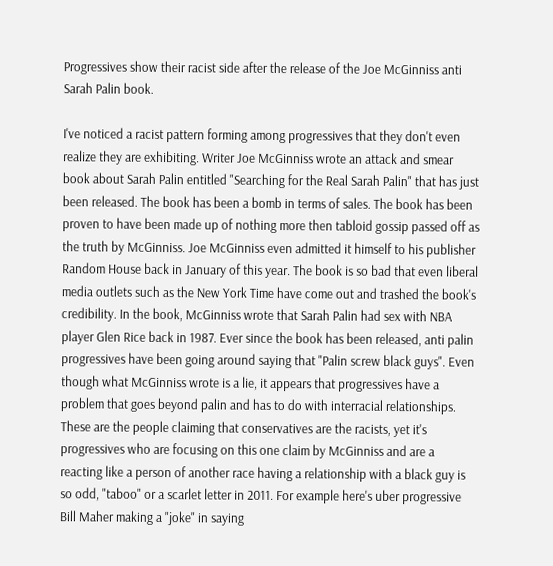Progressives show their racist side after the release of the Joe McGinniss anti Sarah Palin book.

I've noticed a racist pattern forming among progressives that they don't even realize they are exhibiting. Writer Joe McGinniss wrote an attack and smear book about Sarah Palin entitled "Searching for the Real Sarah Palin" that has just been released. The book has been a bomb in terms of sales. The book has been proven to have been made up of nothing more then tabloid gossip passed off as the truth by McGinniss. Joe McGinniss even admitted it himself to his publisher Random House back in January of this year. The book is so bad that even liberal media outlets such as the New York Time have come out and trashed the book's credibility. In the book, McGinniss wrote that Sarah Palin had sex with NBA player Glen Rice back in 1987. Ever since the book has been released, anti palin progressives have been going around saying that "Palin screw black guys". Even though what McGinniss wrote is a lie, it appears that progressives have a problem that goes beyond palin and has to do with interracial relationships. These are the people claiming that conservatives are the racists, yet it's progressives who are focusing on this one claim by McGinniss and are a reacting like a person of another race having a relationship with a black guy is so odd, "taboo" or a scarlet letter in 2011. For example here's uber progressive Bill Maher making a "joke" in saying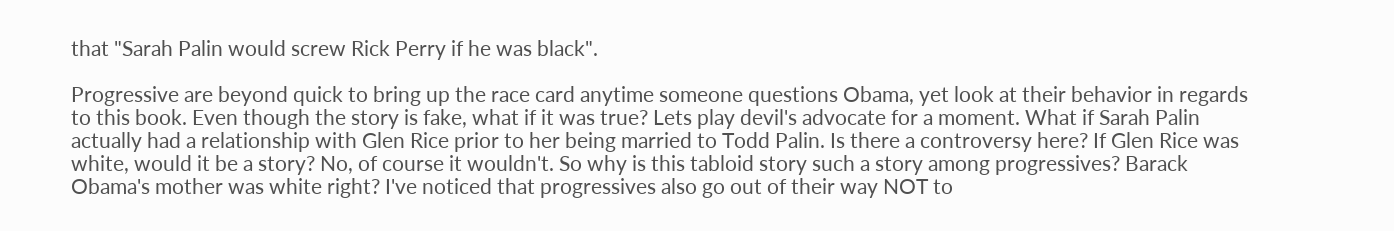that "Sarah Palin would screw Rick Perry if he was black".

Progressive are beyond quick to bring up the race card anytime someone questions Obama, yet look at their behavior in regards to this book. Even though the story is fake, what if it was true? Lets play devil's advocate for a moment. What if Sarah Palin actually had a relationship with Glen Rice prior to her being married to Todd Palin. Is there a controversy here? If Glen Rice was white, would it be a story? No, of course it wouldn't. So why is this tabloid story such a story among progressives? Barack Obama's mother was white right? I've noticed that progressives also go out of their way NOT to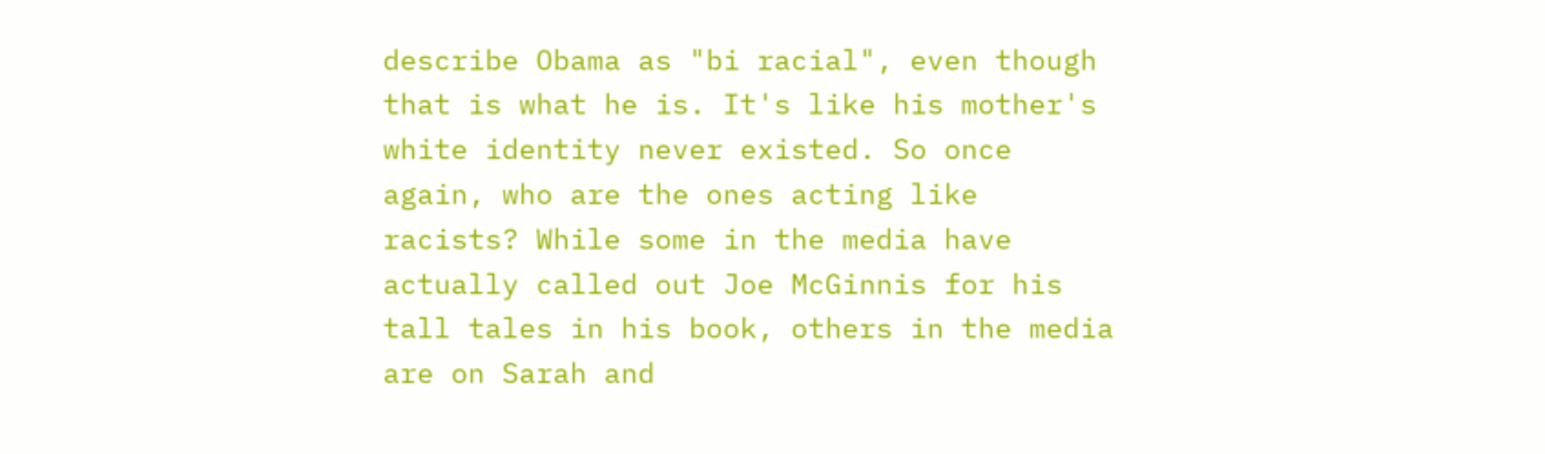describe Obama as "bi racial", even though that is what he is. It's like his mother's white identity never existed. So once again, who are the ones acting like racists? While some in the media have actually called out Joe McGinnis for his tall tales in his book, others in the media are on Sarah and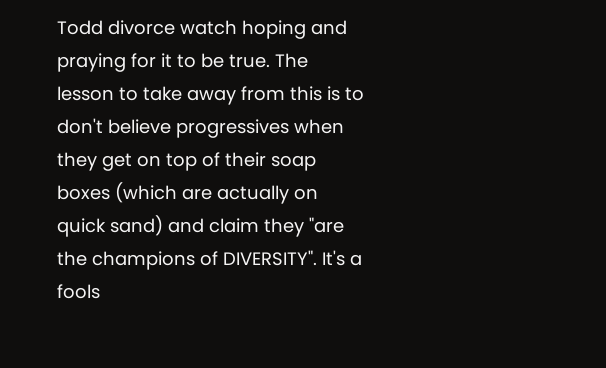Todd divorce watch hoping and praying for it to be true. The lesson to take away from this is to don't believe progressives when they get on top of their soap boxes (which are actually on quick sand) and claim they "are the champions of DIVERSITY". It's a fools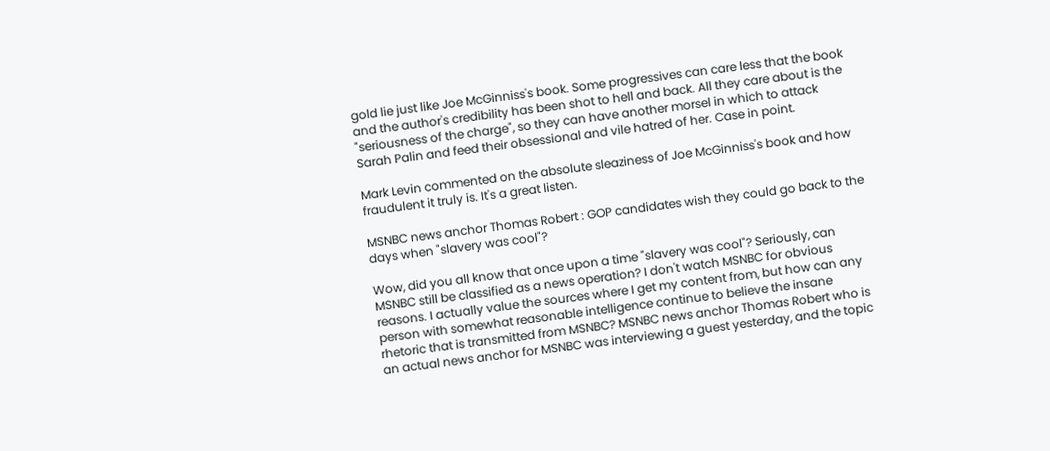gold lie just like Joe McGinniss's book. Some progressives can care less that the book and the author's credibility has been shot to hell and back. All they care about is the "seriousness of the charge", so they can have another morsel in which to attack Sarah Palin and feed their obsessional and vile hatred of her. Case in point.

Mark Levin commented on the absolute sleaziness of Joe McGinniss's book and how fraudulent it truly is. It's a great listen.

MSNBC news anchor Thomas Robert : GOP candidates wish they could go back to the days when "slavery was cool"?

Wow, did you all know that once upon a time "slavery was cool"? Seriously, can MSNBC still be classified as a news operation? I don't watch MSNBC for obvious reasons. I actually value the sources where I get my content from, but how can any person with somewhat reasonable intelligence continue to believe the insane rhetoric that is transmitted from MSNBC? MSNBC news anchor Thomas Robert who is an actual news anchor for MSNBC was interviewing a guest yesterday, and the topic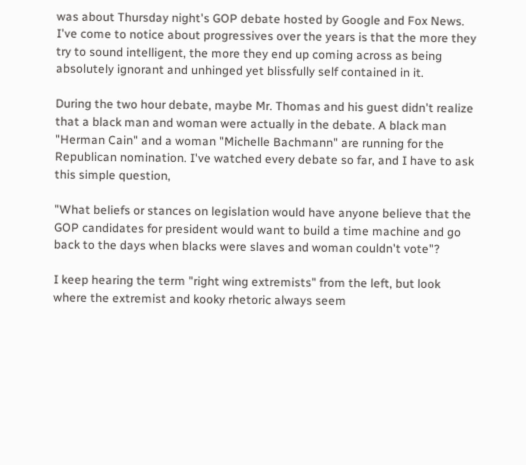was about Thursday night's GOP debate hosted by Google and Fox News. I've come to notice about progressives over the years is that the more they try to sound intelligent, the more they end up coming across as being absolutely ignorant and unhinged yet blissfully self contained in it.

During the two hour debate, maybe Mr. Thomas and his guest didn't realize that a black man and woman were actually in the debate. A black man "Herman Cain" and a woman "Michelle Bachmann" are running for the Republican nomination. I've watched every debate so far, and I have to ask this simple question,

"What beliefs or stances on legislation would have anyone believe that the GOP candidates for president would want to build a time machine and go back to the days when blacks were slaves and woman couldn't vote"?

I keep hearing the term "right wing extremists" from the left, but look where the extremist and kooky rhetoric always seem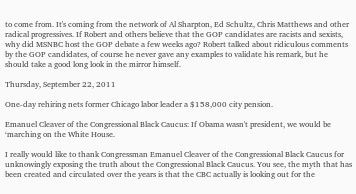to come from. It's coming from the network of Al Sharpton, Ed Schultz, Chris Matthews and other radical progressives. If Robert and others believe that the GOP candidates are racists and sexists, why did MSNBC host the GOP debate a few weeks ago? Robert talked about ridiculous comments by the GOP candidates, of course he never gave any examples to validate his remark, but he should take a good long look in the mirror himself.

Thursday, September 22, 2011

One-day rehiring nets former Chicago labor leader a $158,000 city pension.

Emanuel Cleaver of the Congressional Black Caucus: If Obama wasn't president, we would be ‘marching on the White House.

I really would like to thank Congressman Emanuel Cleaver of the Congressional Black Caucus for unknowingly exposing the truth about the Congressional Black Caucus. You see, the myth that has been created and circulated over the years is that the CBC actually is looking out for the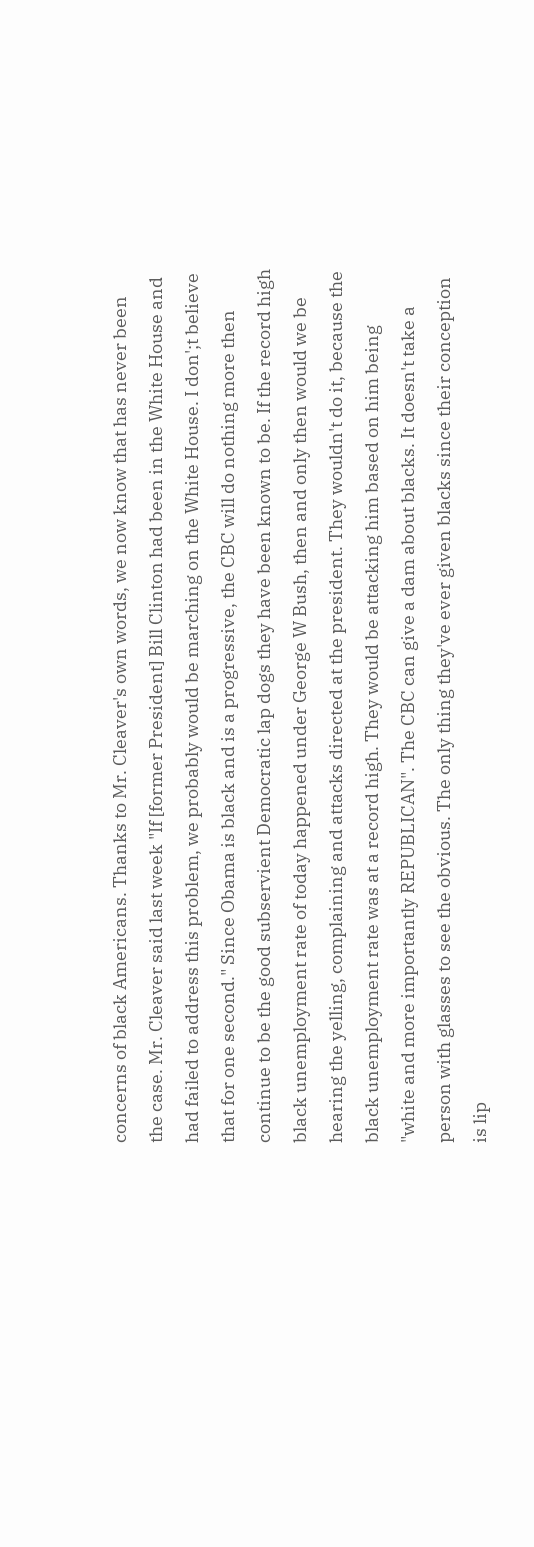concerns of black Americans. Thanks to Mr. Cleaver's own words, we now know that has never been the case. Mr. Cleaver said last week "If [former President] Bill Clinton had been in the White House and had failed to address this problem, we probably would be marching on the White House. I don';t believe that for one second." Since Obama is black and is a progressive, the CBC will do nothing more then continue to be the good subservient Democratic lap dogs they have been known to be. If the record high black unemployment rate of today happened under George W Bush, then and only then would we be hearing the yelling, complaining and attacks directed at the president. They wouldn't do it, because the black unemployment rate was at a record high. They would be attacking him based on him being "white and more importantly REPUBLICAN". The CBC can give a dam about blacks. It doesn't take a person with glasses to see the obvious. The only thing they've ever given blacks since their conception is lip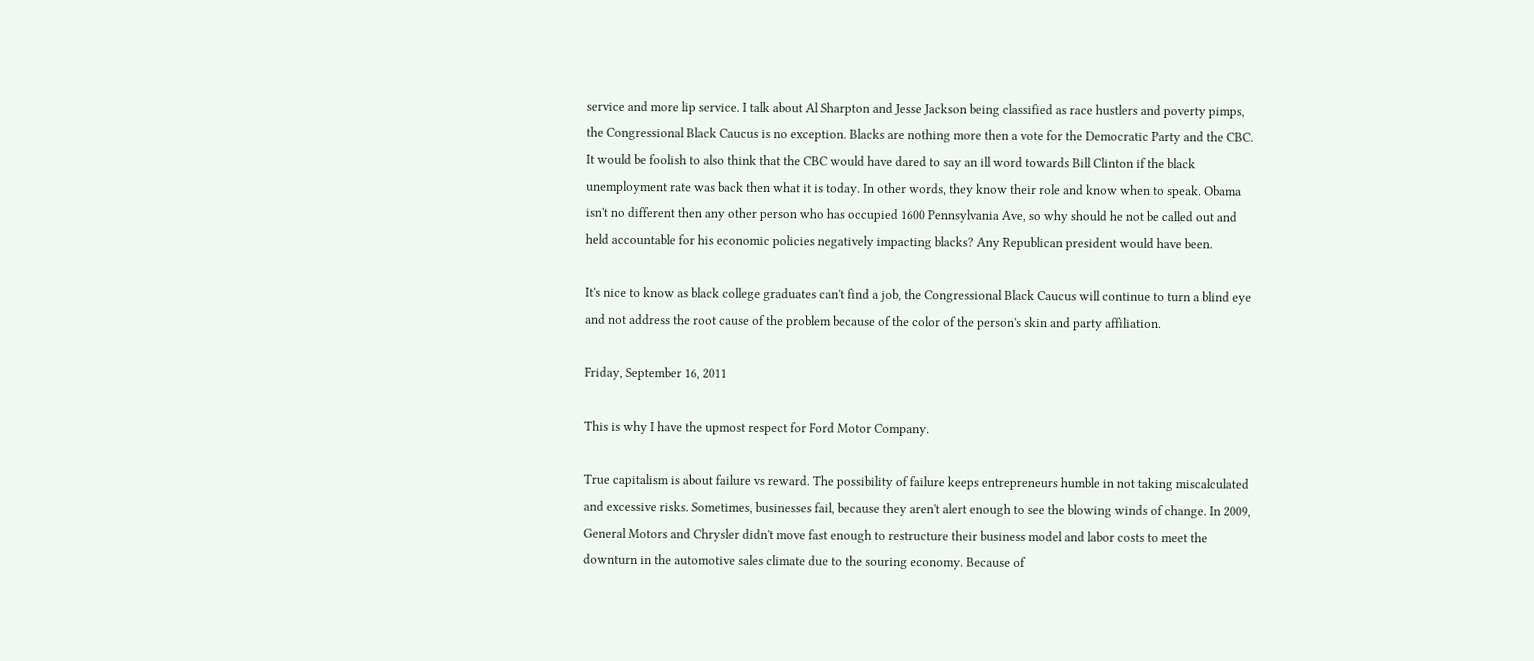service and more lip service. I talk about Al Sharpton and Jesse Jackson being classified as race hustlers and poverty pimps, the Congressional Black Caucus is no exception. Blacks are nothing more then a vote for the Democratic Party and the CBC. It would be foolish to also think that the CBC would have dared to say an ill word towards Bill Clinton if the black unemployment rate was back then what it is today. In other words, they know their role and know when to speak. Obama isn't no different then any other person who has occupied 1600 Pennsylvania Ave, so why should he not be called out and held accountable for his economic policies negatively impacting blacks? Any Republican president would have been.

It's nice to know as black college graduates can't find a job, the Congressional Black Caucus will continue to turn a blind eye and not address the root cause of the problem because of the color of the person's skin and party affiliation.

Friday, September 16, 2011

This is why I have the upmost respect for Ford Motor Company.

True capitalism is about failure vs reward. The possibility of failure keeps entrepreneurs humble in not taking miscalculated and excessive risks. Sometimes, businesses fail, because they aren't alert enough to see the blowing winds of change. In 2009, General Motors and Chrysler didn't move fast enough to restructure their business model and labor costs to meet the downturn in the automotive sales climate due to the souring economy. Because of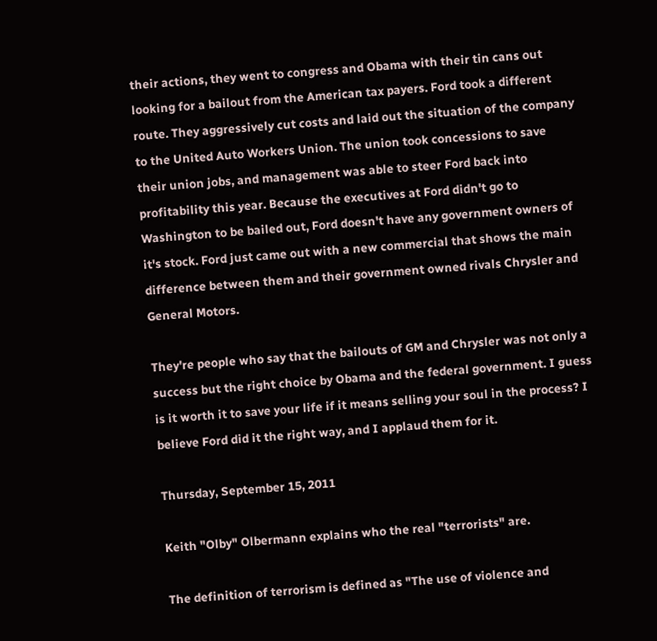their actions, they went to congress and Obama with their tin cans out looking for a bailout from the American tax payers. Ford took a different route. They aggressively cut costs and laid out the situation of the company to the United Auto Workers Union. The union took concessions to save their union jobs, and management was able to steer Ford back into profitability this year. Because the executives at Ford didn't go to Washington to be bailed out, Ford doesn't have any government owners of it's stock. Ford just came out with a new commercial that shows the main difference between them and their government owned rivals Chrysler and General Motors.

They're people who say that the bailouts of GM and Chrysler was not only a success but the right choice by Obama and the federal government. I guess is it worth it to save your life if it means selling your soul in the process? I believe Ford did it the right way, and I applaud them for it.

Thursday, September 15, 2011

Keith "Olby" Olbermann explains who the real "terrorists" are.

The definition of terrorism is defined as "The use of violence and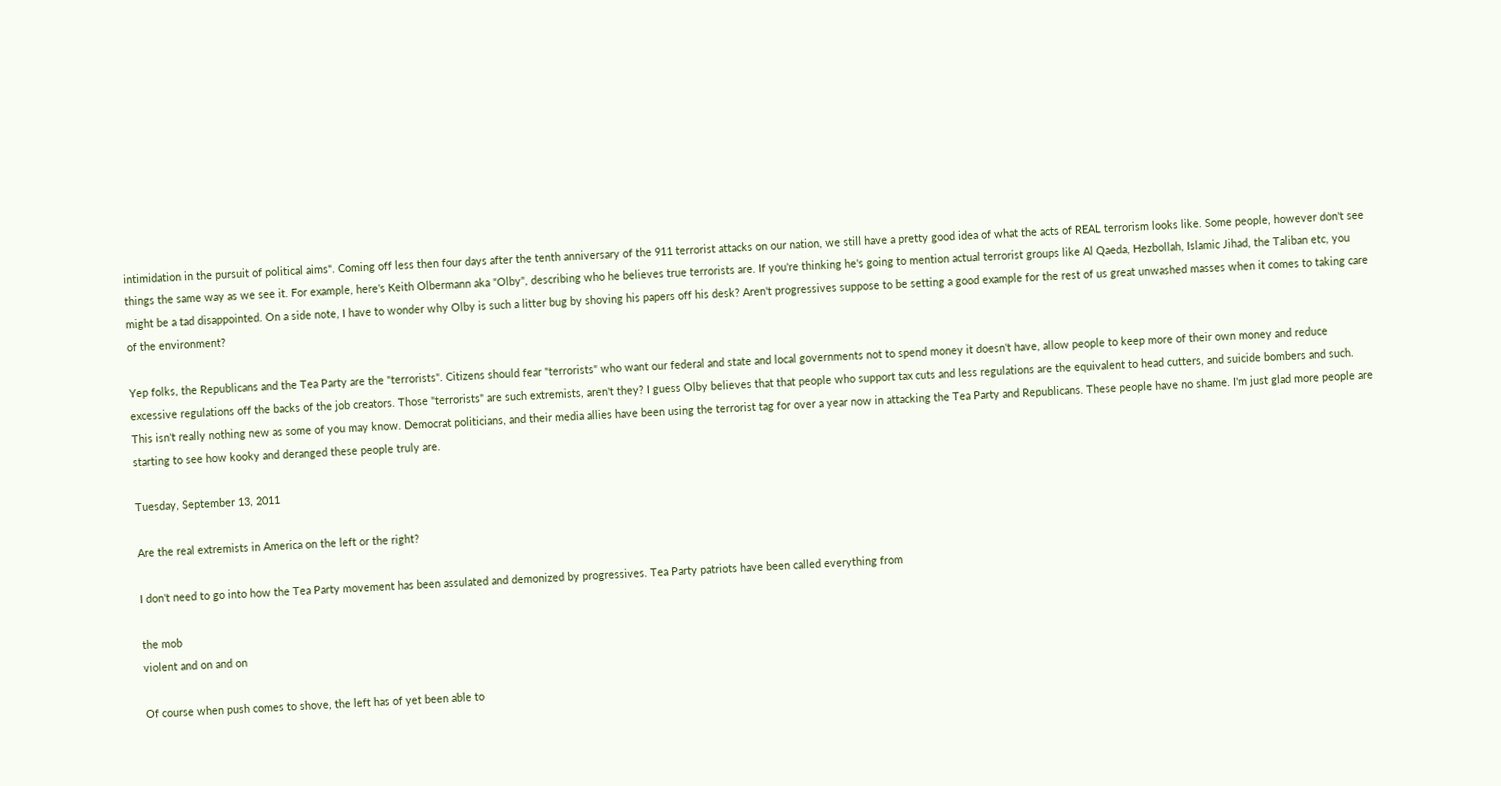intimidation in the pursuit of political aims". Coming off less then four days after the tenth anniversary of the 911 terrorist attacks on our nation, we still have a pretty good idea of what the acts of REAL terrorism looks like. Some people, however don't see things the same way as we see it. For example, here's Keith Olbermann aka "Olby", describing who he believes true terrorists are. If you're thinking he's going to mention actual terrorist groups like Al Qaeda, Hezbollah, Islamic Jihad, the Taliban etc, you might be a tad disappointed. On a side note, I have to wonder why Olby is such a litter bug by shoving his papers off his desk? Aren't progressives suppose to be setting a good example for the rest of us great unwashed masses when it comes to taking care of the environment?

Yep folks, the Republicans and the Tea Party are the "terrorists". Citizens should fear "terrorists" who want our federal and state and local governments not to spend money it doesn't have, allow people to keep more of their own money and reduce excessive regulations off the backs of the job creators. Those "terrorists" are such extremists, aren't they? I guess Olby believes that that people who support tax cuts and less regulations are the equivalent to head cutters, and suicide bombers and such. This isn't really nothing new as some of you may know. Democrat politicians, and their media allies have been using the terrorist tag for over a year now in attacking the Tea Party and Republicans. These people have no shame. I'm just glad more people are starting to see how kooky and deranged these people truly are.

Tuesday, September 13, 2011

Are the real extremists in America on the left or the right?

I don't need to go into how the Tea Party movement has been assulated and demonized by progressives. Tea Party patriots have been called everything from

the mob
violent and on and on

Of course when push comes to shove, the left has of yet been able to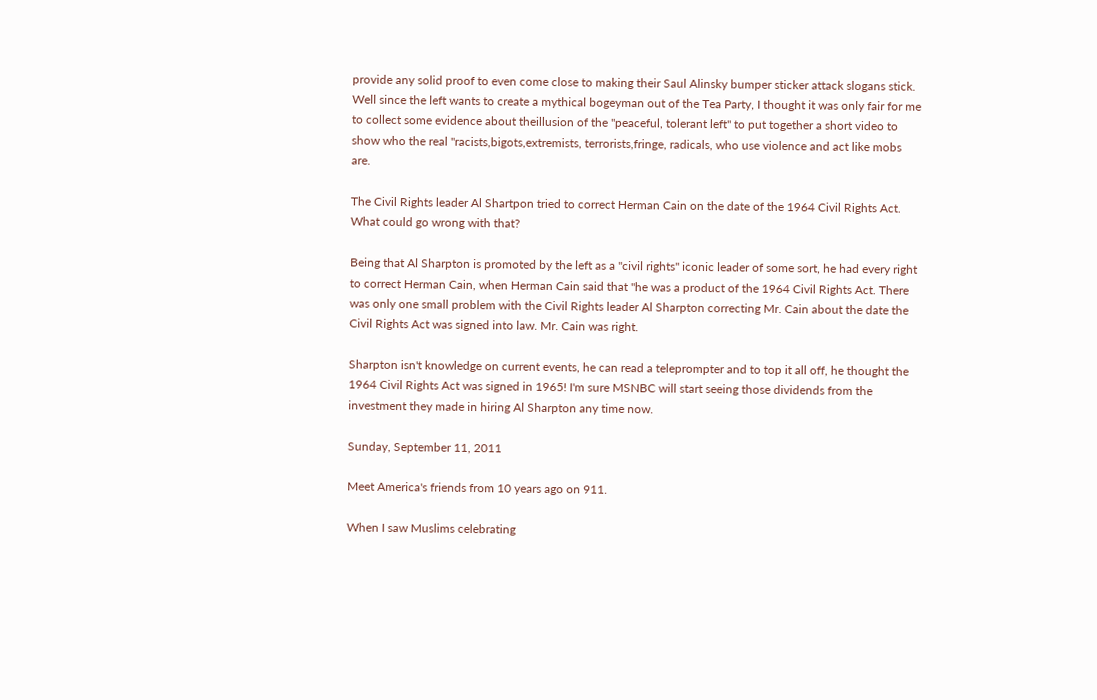provide any solid proof to even come close to making their Saul Alinsky bumper sticker attack slogans stick. Well since the left wants to create a mythical bogeyman out of the Tea Party, I thought it was only fair for me to collect some evidence about theillusion of the "peaceful, tolerant left" to put together a short video to show who the real "racists,bigots,extremists, terrorists,fringe, radicals, who use violence and act like mobs are.

The Civil Rights leader Al Shartpon tried to correct Herman Cain on the date of the 1964 Civil Rights Act. What could go wrong with that?

Being that Al Sharpton is promoted by the left as a "civil rights" iconic leader of some sort, he had every right to correct Herman Cain, when Herman Cain said that "he was a product of the 1964 Civil Rights Act. There was only one small problem with the Civil Rights leader Al Sharpton correcting Mr. Cain about the date the Civil Rights Act was signed into law. Mr. Cain was right.

Sharpton isn't knowledge on current events, he can read a teleprompter and to top it all off, he thought the 1964 Civil Rights Act was signed in 1965! I'm sure MSNBC will start seeing those dividends from the investment they made in hiring Al Sharpton any time now.

Sunday, September 11, 2011

Meet America's friends from 10 years ago on 911.

When I saw Muslims celebrating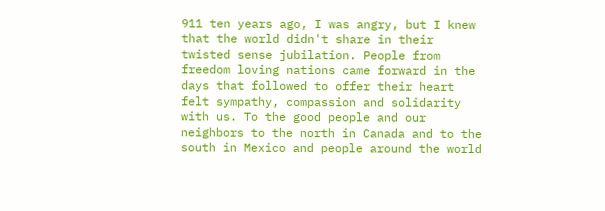911 ten years ago, I was angry, but I knew that the world didn't share in their twisted sense jubilation. People from freedom loving nations came forward in the days that followed to offer their heart felt sympathy, compassion and solidarity with us. To the good people and our neighbors to the north in Canada and to the south in Mexico and people around the world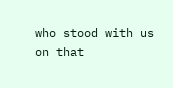who stood with us on that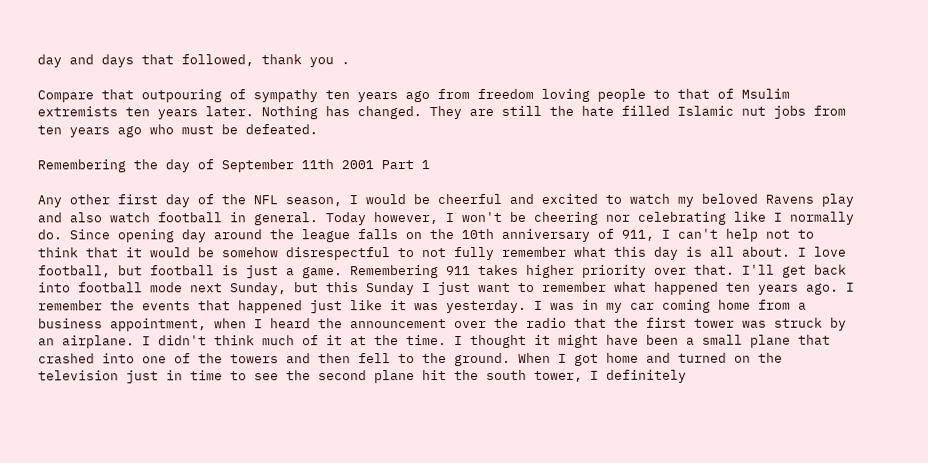day and days that followed, thank you .

Compare that outpouring of sympathy ten years ago from freedom loving people to that of Msulim extremists ten years later. Nothing has changed. They are still the hate filled Islamic nut jobs from ten years ago who must be defeated.

Remembering the day of September 11th 2001 Part 1

Any other first day of the NFL season, I would be cheerful and excited to watch my beloved Ravens play and also watch football in general. Today however, I won't be cheering nor celebrating like I normally do. Since opening day around the league falls on the 10th anniversary of 911, I can't help not to think that it would be somehow disrespectful to not fully remember what this day is all about. I love football, but football is just a game. Remembering 911 takes higher priority over that. I'll get back into football mode next Sunday, but this Sunday I just want to remember what happened ten years ago. I remember the events that happened just like it was yesterday. I was in my car coming home from a business appointment, when I heard the announcement over the radio that the first tower was struck by an airplane. I didn't think much of it at the time. I thought it might have been a small plane that crashed into one of the towers and then fell to the ground. When I got home and turned on the television just in time to see the second plane hit the south tower, I definitely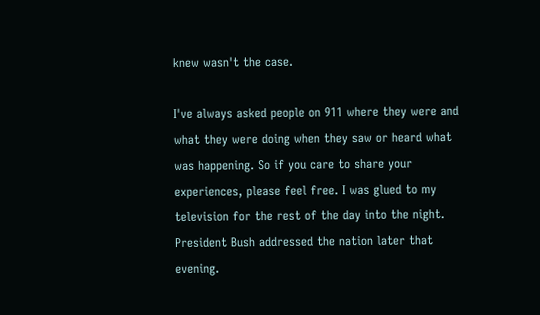knew wasn't the case.

I've always asked people on 911 where they were and what they were doing when they saw or heard what was happening. So if you care to share your experiences, please feel free. I was glued to my television for the rest of the day into the night. President Bush addressed the nation later that evening.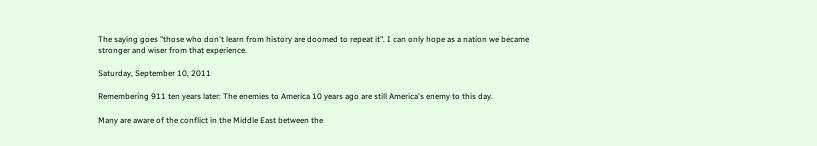The saying goes "those who don't learn from history are doomed to repeat it". I can only hope as a nation we became stronger and wiser from that experience.

Saturday, September 10, 2011

Remembering 911 ten years later: The enemies to America 10 years ago are still America's enemy to this day.

Many are aware of the conflict in the Middle East between the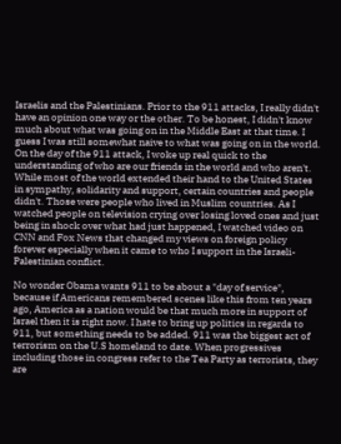Israelis and the Palestinians. Prior to the 911 attacks, I really didn't have an opinion one way or the other. To be honest, I didn't know much about what was going on in the Middle East at that time. I guess I was still somewhat naive to what was going on in the world. On the day of the 911 attack, I woke up real quick to the understanding of who are our friends in the world and who aren't. While most of the world extended their hand to the United States in sympathy, solidarity and support, certain countries and people didn't. Those were people who lived in Muslim countries. As I watched people on television crying over losing loved ones and just being in shock over what had just happened, I watched video on CNN and Fox News that changed my views on foreign policy forever especially when it came to who I support in the Israeli-Palestinian conflict.

No wonder Obama wants 911 to be about a "day of service", because if Americans remembered scenes like this from ten years ago, America as a nation would be that much more in support of Israel then it is right now. I hate to bring up politics in regards to 911, but something needs to be added. 911 was the biggest act of terrorism on the U.S homeland to date. When progressives including those in congress refer to the Tea Party as terrorists, they are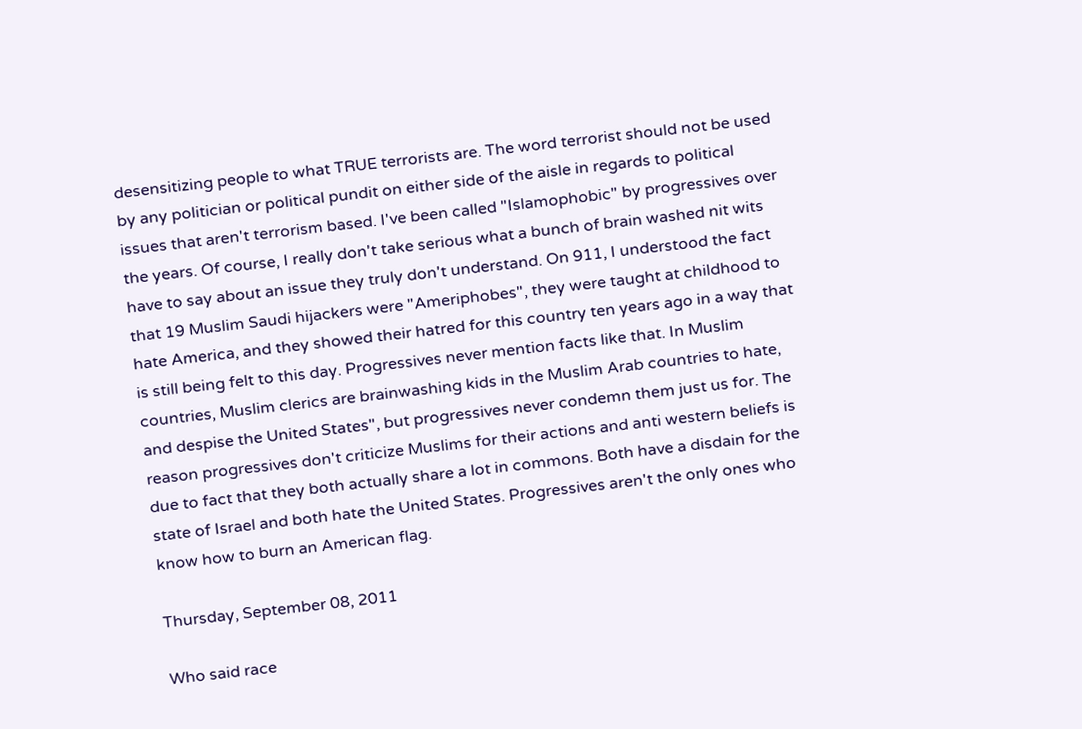desensitizing people to what TRUE terrorists are. The word terrorist should not be used by any politician or political pundit on either side of the aisle in regards to political issues that aren't terrorism based. I've been called "Islamophobic" by progressives over the years. Of course, I really don't take serious what a bunch of brain washed nit wits have to say about an issue they truly don't understand. On 911, I understood the fact that 19 Muslim Saudi hijackers were "Ameriphobes", they were taught at childhood to hate America, and they showed their hatred for this country ten years ago in a way that is still being felt to this day. Progressives never mention facts like that. In Muslim countries, Muslim clerics are brainwashing kids in the Muslim Arab countries to hate, and despise the United States", but progressives never condemn them just us for. The reason progressives don't criticize Muslims for their actions and anti western beliefs is due to fact that they both actually share a lot in commons. Both have a disdain for the state of Israel and both hate the United States. Progressives aren't the only ones who know how to burn an American flag.

Thursday, September 08, 2011

Who said race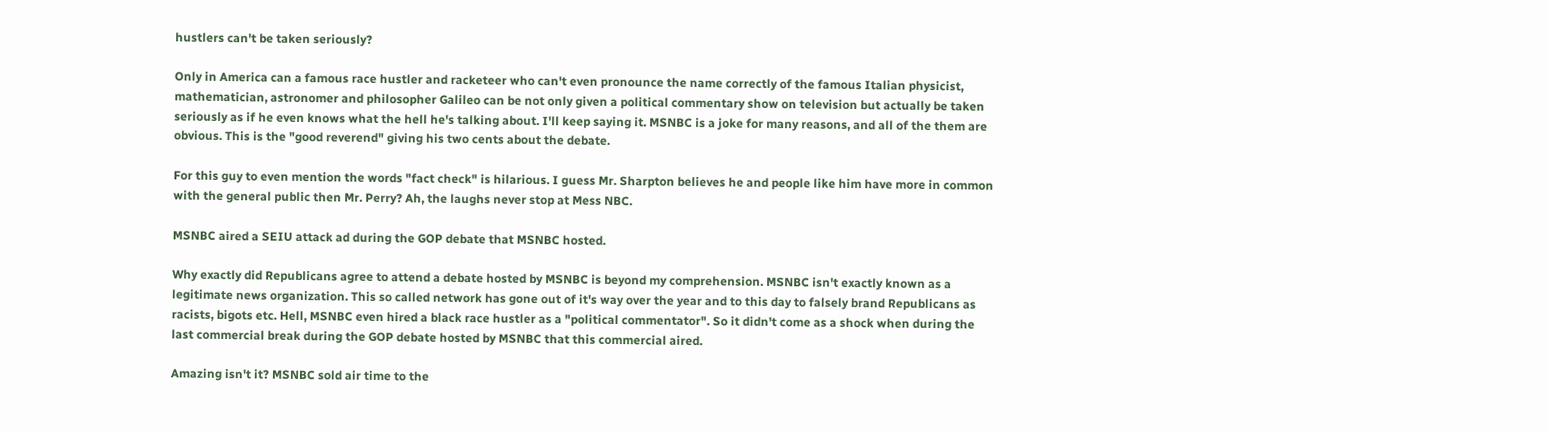hustlers can't be taken seriously?

Only in America can a famous race hustler and racketeer who can't even pronounce the name correctly of the famous Italian physicist, mathematician, astronomer and philosopher Galileo can be not only given a political commentary show on television but actually be taken seriously as if he even knows what the hell he's talking about. I'll keep saying it. MSNBC is a joke for many reasons, and all of the them are obvious. This is the "good reverend" giving his two cents about the debate.

For this guy to even mention the words "fact check" is hilarious. I guess Mr. Sharpton believes he and people like him have more in common with the general public then Mr. Perry? Ah, the laughs never stop at Mess NBC.

MSNBC aired a SEIU attack ad during the GOP debate that MSNBC hosted.

Why exactly did Republicans agree to attend a debate hosted by MSNBC is beyond my comprehension. MSNBC isn't exactly known as a legitimate news organization. This so called network has gone out of it's way over the year and to this day to falsely brand Republicans as racists, bigots etc. Hell, MSNBC even hired a black race hustler as a "political commentator". So it didn't come as a shock when during the last commercial break during the GOP debate hosted by MSNBC that this commercial aired.

Amazing isn't it? MSNBC sold air time to the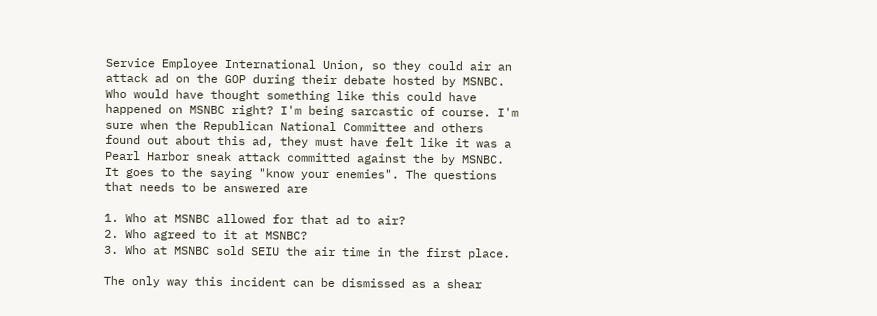Service Employee International Union, so they could air an attack ad on the GOP during their debate hosted by MSNBC. Who would have thought something like this could have happened on MSNBC right? I'm being sarcastic of course. I'm sure when the Republican National Committee and others found out about this ad, they must have felt like it was a Pearl Harbor sneak attack committed against the by MSNBC. It goes to the saying "know your enemies". The questions that needs to be answered are

1. Who at MSNBC allowed for that ad to air?
2. Who agreed to it at MSNBC?
3. Who at MSNBC sold SEIU the air time in the first place.

The only way this incident can be dismissed as a shear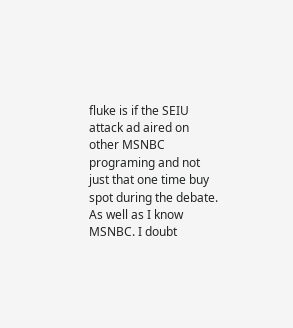fluke is if the SEIU attack ad aired on other MSNBC programing and not just that one time buy spot during the debate. As well as I know MSNBC. I doubt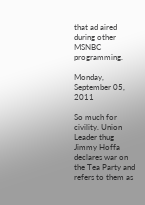that ad aired during other MSNBC programming.

Monday, September 05, 2011

So much for civility. Union Leader thug Jimmy Hoffa declares war on the Tea Party and refers to them as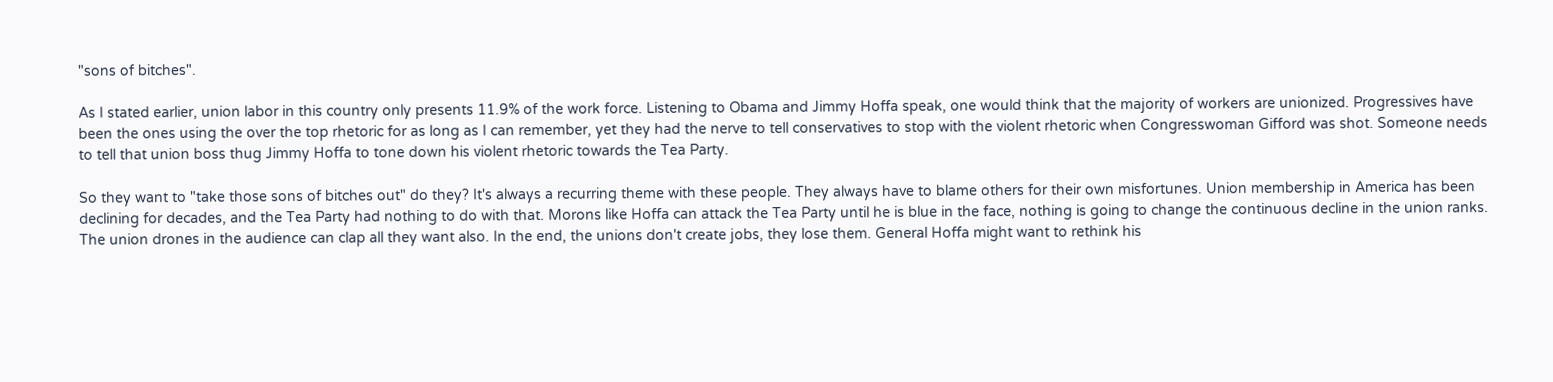"sons of bitches".

As I stated earlier, union labor in this country only presents 11.9% of the work force. Listening to Obama and Jimmy Hoffa speak, one would think that the majority of workers are unionized. Progressives have been the ones using the over the top rhetoric for as long as I can remember, yet they had the nerve to tell conservatives to stop with the violent rhetoric when Congresswoman Gifford was shot. Someone needs to tell that union boss thug Jimmy Hoffa to tone down his violent rhetoric towards the Tea Party.

So they want to "take those sons of bitches out" do they? It's always a recurring theme with these people. They always have to blame others for their own misfortunes. Union membership in America has been declining for decades, and the Tea Party had nothing to do with that. Morons like Hoffa can attack the Tea Party until he is blue in the face, nothing is going to change the continuous decline in the union ranks. The union drones in the audience can clap all they want also. In the end, the unions don't create jobs, they lose them. General Hoffa might want to rethink his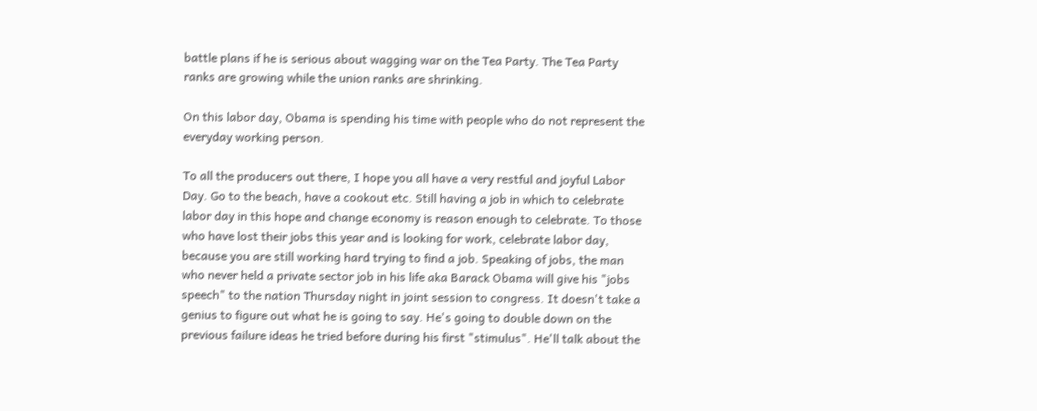battle plans if he is serious about wagging war on the Tea Party. The Tea Party ranks are growing while the union ranks are shrinking.

On this labor day, Obama is spending his time with people who do not represent the everyday working person.

To all the producers out there, I hope you all have a very restful and joyful Labor Day. Go to the beach, have a cookout etc. Still having a job in which to celebrate labor day in this hope and change economy is reason enough to celebrate. To those who have lost their jobs this year and is looking for work, celebrate labor day, because you are still working hard trying to find a job. Speaking of jobs, the man who never held a private sector job in his life aka Barack Obama will give his "jobs speech" to the nation Thursday night in joint session to congress. It doesn't take a genius to figure out what he is going to say. He's going to double down on the previous failure ideas he tried before during his first "stimulus". He'll talk about the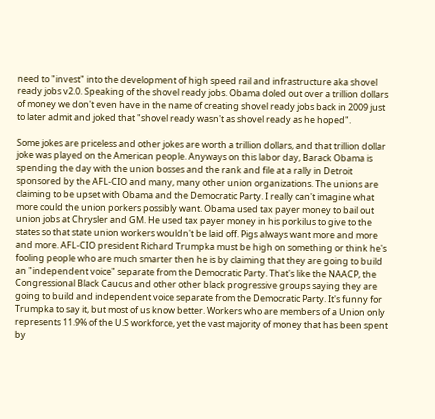need to "invest" into the development of high speed rail and infrastructure aka shovel ready jobs v2.0. Speaking of the shovel ready jobs. Obama doled out over a trillion dollars of money we don't even have in the name of creating shovel ready jobs back in 2009 just to later admit and joked that "shovel ready wasn't as shovel ready as he hoped".

Some jokes are priceless and other jokes are worth a trillion dollars, and that trillion dollar joke was played on the American people. Anyways on this labor day, Barack Obama is spending the day with the union bosses and the rank and file at a rally in Detroit sponsored by the AFL-CIO and many, many other union organizations. The unions are claiming to be upset with Obama and the Democratic Party. I really can't imagine what more could the union porkers possibly want. Obama used tax payer money to bail out union jobs at Chrysler and GM. He used tax payer money in his porkilus to give to the states so that state union workers wouldn't be laid off. Pigs always want more and more and more. AFL-CIO president Richard Trumpka must be high on something or think he's fooling people who are much smarter then he is by claiming that they are going to build an "independent voice" separate from the Democratic Party. That's like the NAACP, the Congressional Black Caucus and other other black progressive groups saying they are going to build and independent voice separate from the Democratic Party. It's funny for Trumpka to say it, but most of us know better. Workers who are members of a Union only represents 11.9% of the U.S workforce, yet the vast majority of money that has been spent by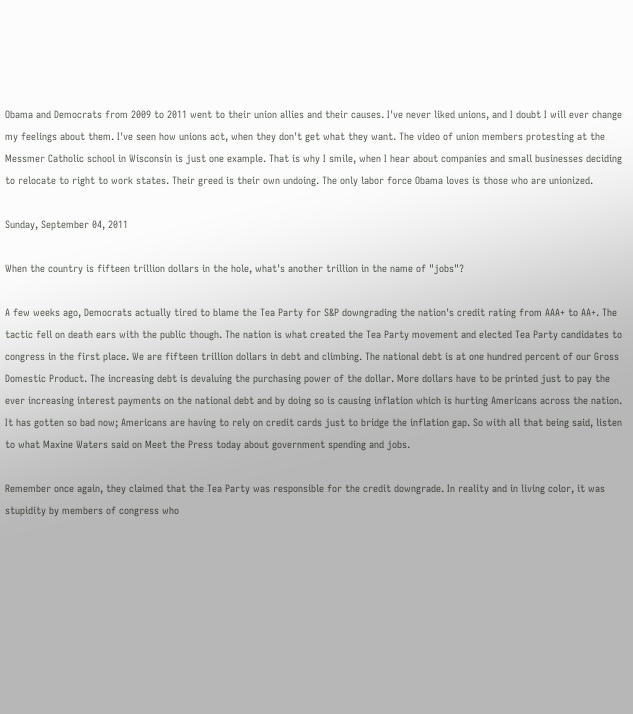Obama and Democrats from 2009 to 2011 went to their union allies and their causes. I've never liked unions, and I doubt I will ever change my feelings about them. I've seen how unions act, when they don't get what they want. The video of union members protesting at the Messmer Catholic school in Wisconsin is just one example. That is why I smile, when I hear about companies and small businesses deciding to relocate to right to work states. Their greed is their own undoing. The only labor force Obama loves is those who are unionized.

Sunday, September 04, 2011

When the country is fifteen trillion dollars in the hole, what's another trillion in the name of "jobs"?

A few weeks ago, Democrats actually tired to blame the Tea Party for S&P downgrading the nation's credit rating from AAA+ to AA+. The tactic fell on death ears with the public though. The nation is what created the Tea Party movement and elected Tea Party candidates to congress in the first place. We are fifteen trillion dollars in debt and climbing. The national debt is at one hundred percent of our Gross Domestic Product. The increasing debt is devaluing the purchasing power of the dollar. More dollars have to be printed just to pay the ever increasing interest payments on the national debt and by doing so is causing inflation which is hurting Americans across the nation. It has gotten so bad now; Americans are having to rely on credit cards just to bridge the inflation gap. So with all that being said, listen to what Maxine Waters said on Meet the Press today about government spending and jobs.

Remember once again, they claimed that the Tea Party was responsible for the credit downgrade. In reality and in living color, it was stupidity by members of congress who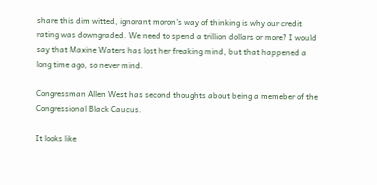share this dim witted, ignorant moron's way of thinking is why our credit rating was downgraded. We need to spend a trillion dollars or more? I would say that Maxine Waters has lost her freaking mind, but that happened a long time ago, so never mind.

Congressman Allen West has second thoughts about being a memeber of the Congressional Black Caucus.

It looks like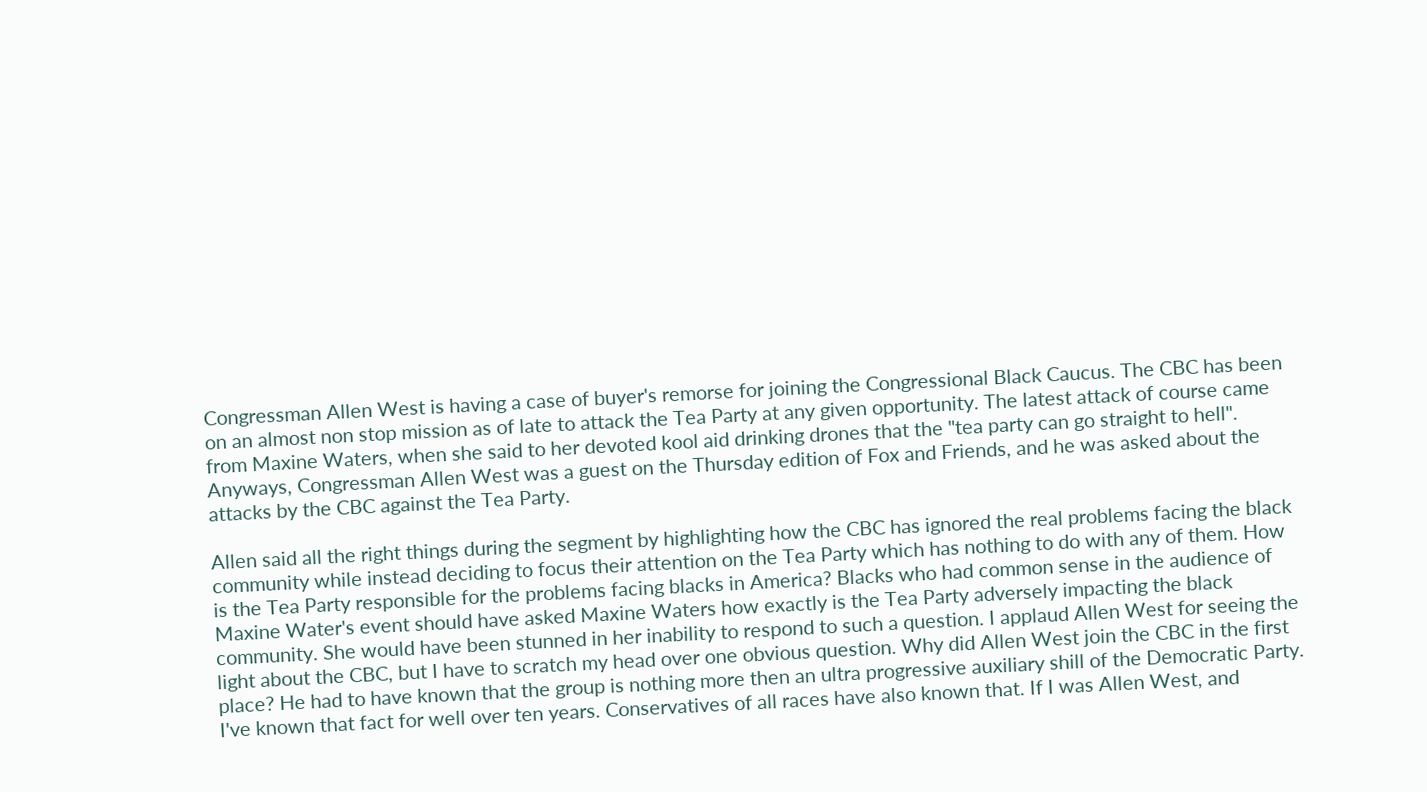Congressman Allen West is having a case of buyer's remorse for joining the Congressional Black Caucus. The CBC has been on an almost non stop mission as of late to attack the Tea Party at any given opportunity. The latest attack of course came from Maxine Waters, when she said to her devoted kool aid drinking drones that the "tea party can go straight to hell". Anyways, Congressman Allen West was a guest on the Thursday edition of Fox and Friends, and he was asked about the attacks by the CBC against the Tea Party.

Allen said all the right things during the segment by highlighting how the CBC has ignored the real problems facing the black community while instead deciding to focus their attention on the Tea Party which has nothing to do with any of them. How is the Tea Party responsible for the problems facing blacks in America? Blacks who had common sense in the audience of Maxine Water's event should have asked Maxine Waters how exactly is the Tea Party adversely impacting the black community. She would have been stunned in her inability to respond to such a question. I applaud Allen West for seeing the light about the CBC, but I have to scratch my head over one obvious question. Why did Allen West join the CBC in the first place? He had to have known that the group is nothing more then an ultra progressive auxiliary shill of the Democratic Party. I've known that fact for well over ten years. Conservatives of all races have also known that. If I was Allen West, and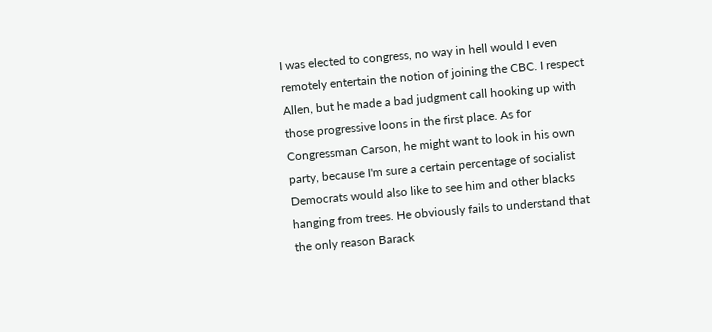I was elected to congress, no way in hell would I even remotely entertain the notion of joining the CBC. I respect Allen, but he made a bad judgment call hooking up with those progressive loons in the first place. As for Congressman Carson, he might want to look in his own party, because I'm sure a certain percentage of socialist Democrats would also like to see him and other blacks hanging from trees. He obviously fails to understand that the only reason Barack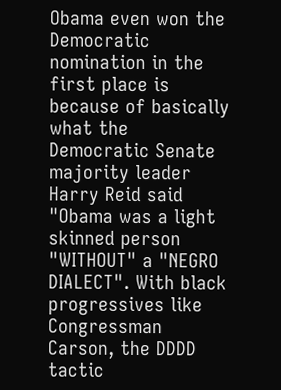Obama even won the Democratic nomination in the first place is because of basically what the Democratic Senate majority leader Harry Reid said "Obama was a light skinned person "WITHOUT" a "NEGRO DIALECT". With black progressives like Congressman Carson, the DDDD tactic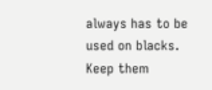always has to be used on blacks. Keep them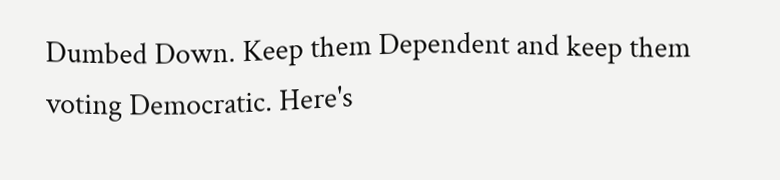Dumbed Down. Keep them Dependent and keep them voting Democratic. Here's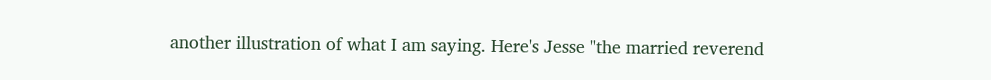another illustration of what I am saying. Here's Jesse "the married reverend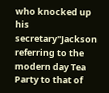who knocked up his secretary"Jackson referring to the modern day Tea Party to that of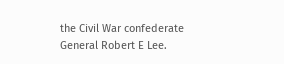the Civil War confederate General Robert E Lee.